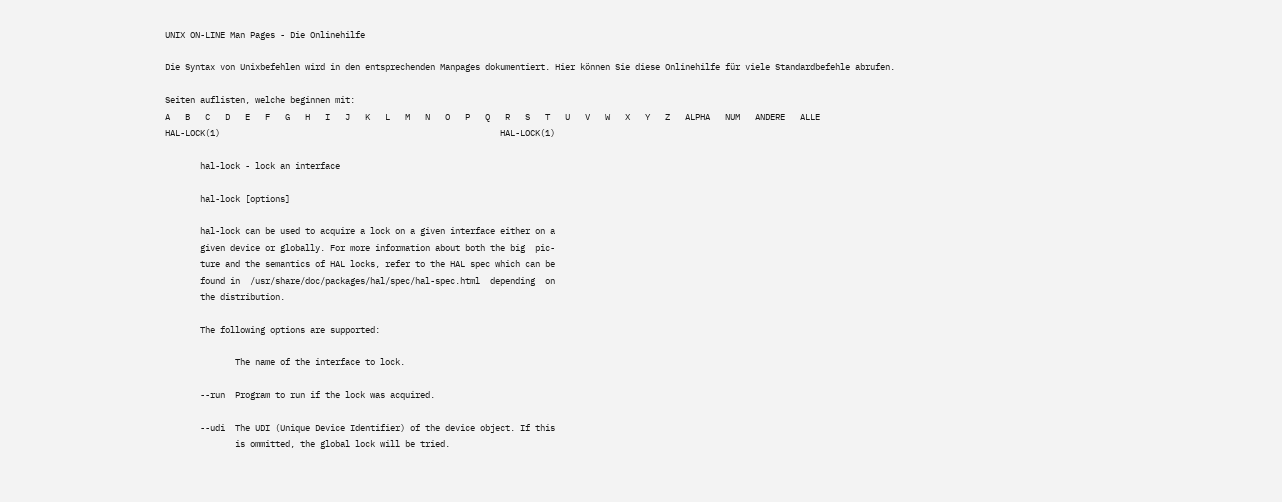UNIX ON-LINE Man Pages - Die Onlinehilfe

Die Syntax von Unixbefehlen wird in den entsprechenden Manpages dokumentiert. Hier können Sie diese Onlinehilfe für viele Standardbefehle abrufen.

Seiten auflisten, welche beginnen mit:
A   B   C   D   E   F   G   H   I   J   K   L   M   N   O   P   Q   R   S   T   U   V   W   X   Y   Z   ALPHA   NUM   ANDERE   ALLE
HAL-LOCK(1)                                                        HAL-LOCK(1)

       hal-lock - lock an interface

       hal-lock [options]

       hal-lock can be used to acquire a lock on a given interface either on a
       given device or globally. For more information about both the big  pic-
       ture and the semantics of HAL locks, refer to the HAL spec which can be
       found in  /usr/share/doc/packages/hal/spec/hal-spec.html  depending  on
       the distribution.

       The following options are supported:

              The name of the interface to lock.

       --run  Program to run if the lock was acquired.

       --udi  The UDI (Unique Device Identifier) of the device object. If this
              is ommitted, the global lock will be tried.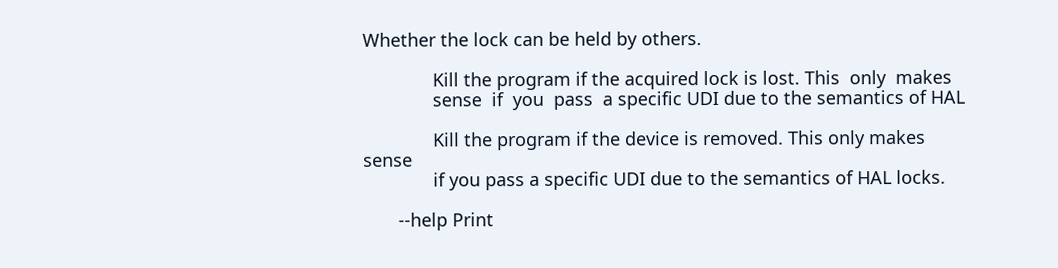Whether the lock can be held by others.

              Kill the program if the acquired lock is lost. This  only  makes
              sense  if  you  pass  a specific UDI due to the semantics of HAL

              Kill the program if the device is removed. This only makes sense
              if you pass a specific UDI due to the semantics of HAL locks.

       --help Print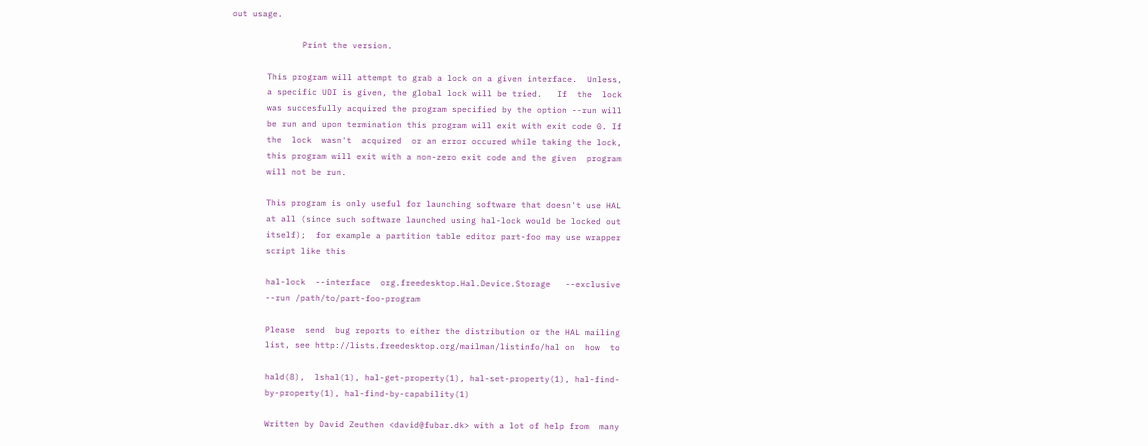out usage.

              Print the version.

       This program will attempt to grab a lock on a given interface.  Unless,
       a specific UDI is given, the global lock will be tried.   If  the  lock
       was succesfully acquired the program specified by the option --run will
       be run and upon termination this program will exit with exit code 0. If
       the  lock  wasn't  acquired  or an error occured while taking the lock,
       this program will exit with a non-zero exit code and the given  program
       will not be run.

       This program is only useful for launching software that doesn't use HAL
       at all (since such software launched using hal-lock would be locked out
       itself);  for example a partition table editor part-foo may use wrapper
       script like this

       hal-lock  --interface  org.freedesktop.Hal.Device.Storage   --exclusive
       --run /path/to/part-foo-program

       Please  send  bug reports to either the distribution or the HAL mailing
       list, see http://lists.freedesktop.org/mailman/listinfo/hal on  how  to

       hald(8),  lshal(1), hal-get-property(1), hal-set-property(1), hal-find-
       by-property(1), hal-find-by-capability(1)

       Written by David Zeuthen <david@fubar.dk> with a lot of help from  many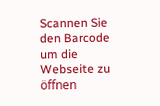Scannen Sie den Barcode um die Webseite zu öffnen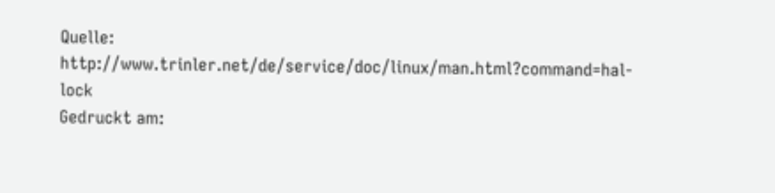Quelle: http://www.trinler.net/de/service/doc/linux/man.html?command=hal-lock
Gedruckt am: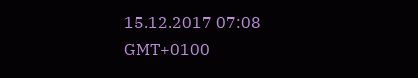15.12.2017 07:08 GMT+0100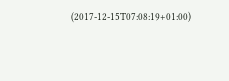(2017-12-15T07:08:19+01:00)